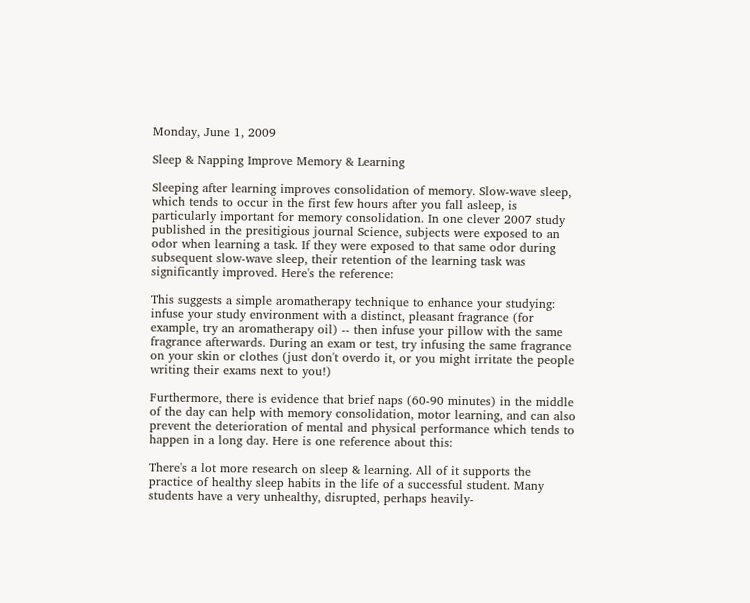Monday, June 1, 2009

Sleep & Napping Improve Memory & Learning

Sleeping after learning improves consolidation of memory. Slow-wave sleep, which tends to occur in the first few hours after you fall asleep, is particularly important for memory consolidation. In one clever 2007 study published in the presitigious journal Science, subjects were exposed to an odor when learning a task. If they were exposed to that same odor during subsequent slow-wave sleep, their retention of the learning task was significantly improved. Here's the reference:

This suggests a simple aromatherapy technique to enhance your studying: infuse your study environment with a distinct, pleasant fragrance (for example, try an aromatherapy oil) -- then infuse your pillow with the same fragrance afterwards. During an exam or test, try infusing the same fragrance on your skin or clothes (just don't overdo it, or you might irritate the people writing their exams next to you!)

Furthermore, there is evidence that brief naps (60-90 minutes) in the middle of the day can help with memory consolidation, motor learning, and can also prevent the deterioration of mental and physical performance which tends to happen in a long day. Here is one reference about this:

There's a lot more research on sleep & learning. All of it supports the practice of healthy sleep habits in the life of a successful student. Many students have a very unhealthy, disrupted, perhaps heavily-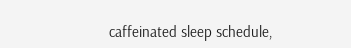caffeinated sleep schedule,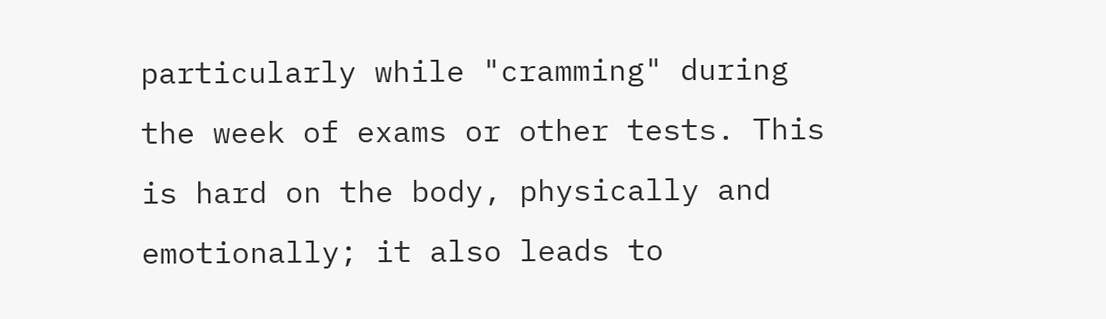particularly while "cramming" during the week of exams or other tests. This is hard on the body, physically and emotionally; it also leads to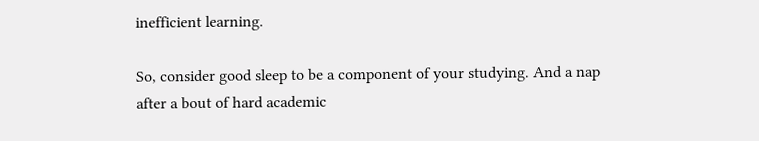inefficient learning.

So, consider good sleep to be a component of your studying. And a nap after a bout of hard academic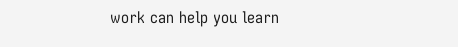work can help you learn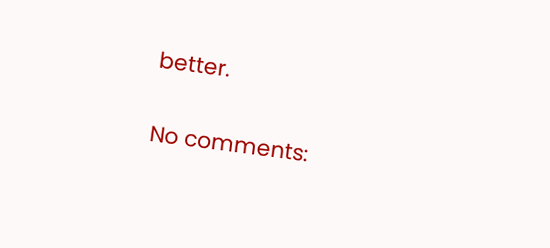better.

No comments: